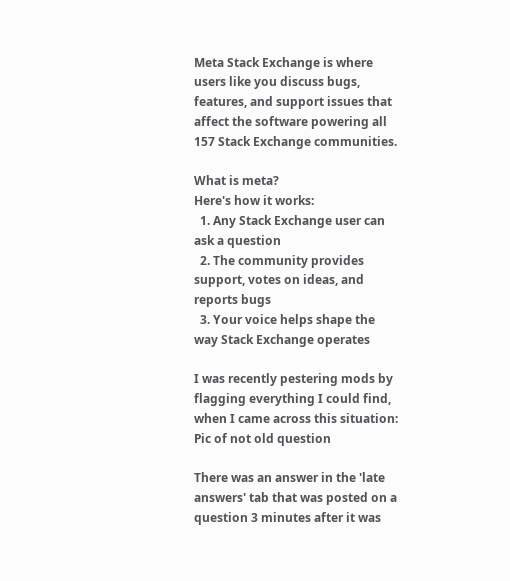Meta Stack Exchange is where users like you discuss bugs, features, and support issues that affect the software powering all 157 Stack Exchange communities.

What is meta?
Here's how it works:
  1. Any Stack Exchange user can ask a question
  2. The community provides support, votes on ideas, and reports bugs
  3. Your voice helps shape the way Stack Exchange operates

I was recently pestering mods by flagging everything I could find, when I came across this situation: Pic of not old question

There was an answer in the 'late answers' tab that was posted on a question 3 minutes after it was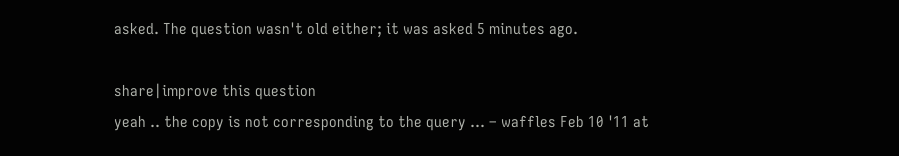asked. The question wasn't old either; it was asked 5 minutes ago.

share|improve this question
yeah .. the copy is not corresponding to the query ... – waffles Feb 10 '11 at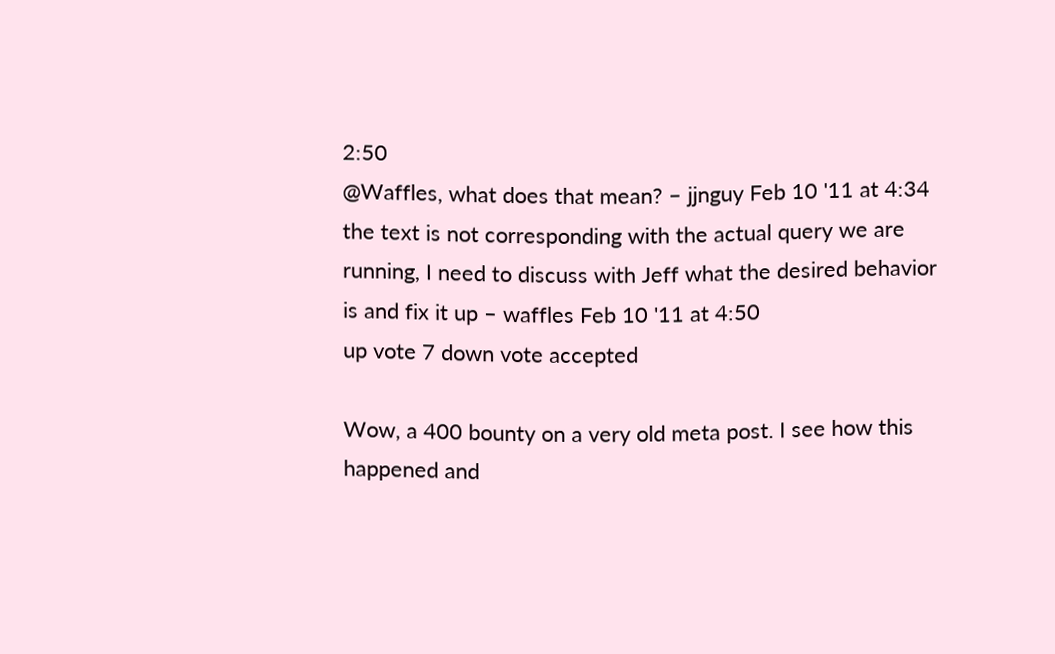2:50
@Waffles, what does that mean? – jjnguy Feb 10 '11 at 4:34
the text is not corresponding with the actual query we are running, I need to discuss with Jeff what the desired behavior is and fix it up – waffles Feb 10 '11 at 4:50
up vote 7 down vote accepted

Wow, a 400 bounty on a very old meta post. I see how this happened and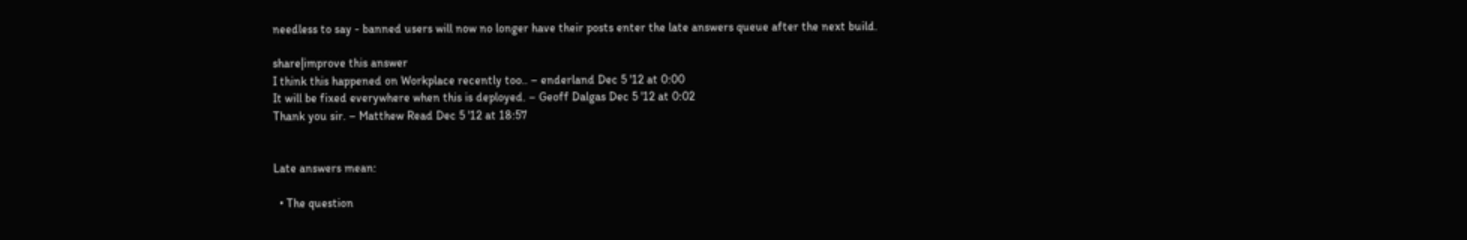needless to say - banned users will now no longer have their posts enter the late answers queue after the next build.

share|improve this answer
I think this happened on Workplace recently too.. – enderland Dec 5 '12 at 0:00
It will be fixed everywhere when this is deployed. – Geoff Dalgas Dec 5 '12 at 0:02
Thank you sir. – Matthew Read Dec 5 '12 at 18:57


Late answers mean:

  • The question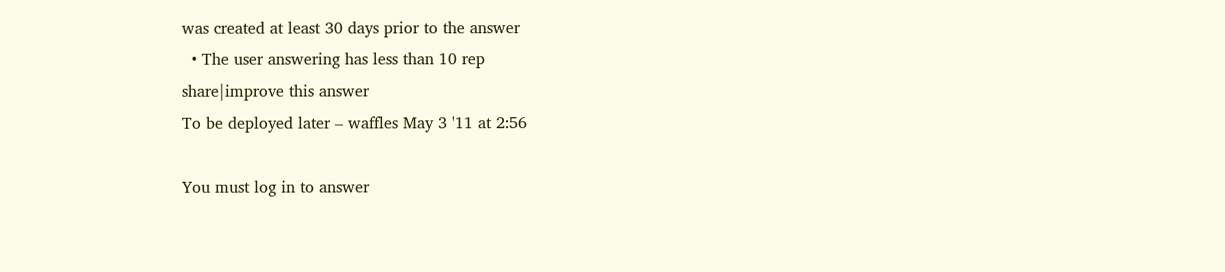was created at least 30 days prior to the answer
  • The user answering has less than 10 rep
share|improve this answer
To be deployed later – waffles May 3 '11 at 2:56

You must log in to answer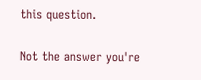this question.

Not the answer you're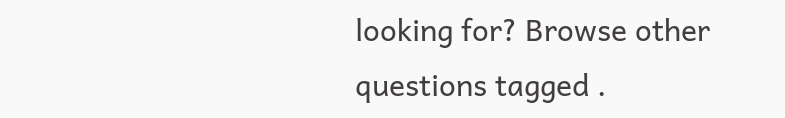looking for? Browse other questions tagged .